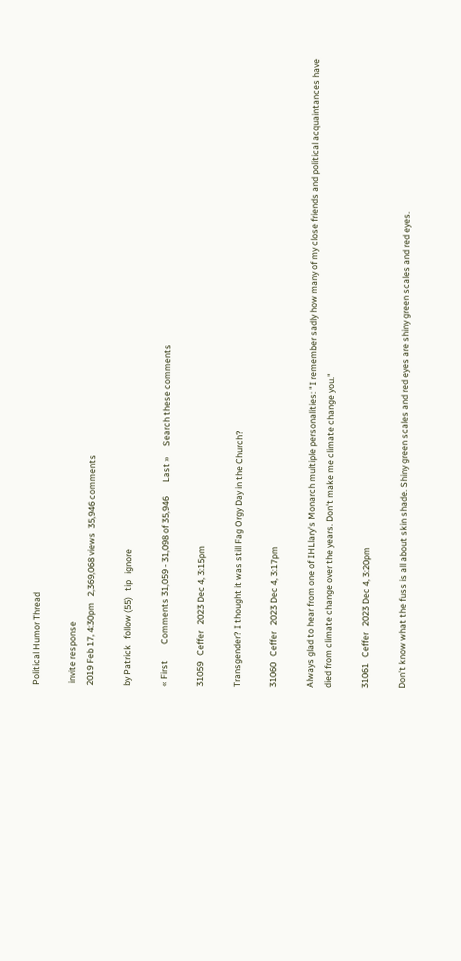Political Humor Thread

 invite response
2019 Feb 17, 4:30pm   2,369,068 views  35,946 comments

by Patrick   follow (55)   tip   ignore

« First        Comments 31,059 - 31,098 of 35,946       Last »     Search these comments

31059   Ceffer   2023 Dec 4, 3:15pm

Transgender? I thought it was still Fag Orgy Day in the Church?

31060   Ceffer   2023 Dec 4, 3:17pm

Always glad to hear from one of IHLlary's Monarch multiple personalities: "I remember sadly how many of my close friends and political acquaintances have died from climate change over the years. Don't make me climate change you."

31061   Ceffer   2023 Dec 4, 3:20pm

Don't know what the fuss is all about skin shade. Shiny green scales and red eyes are shiny green scales and red eyes.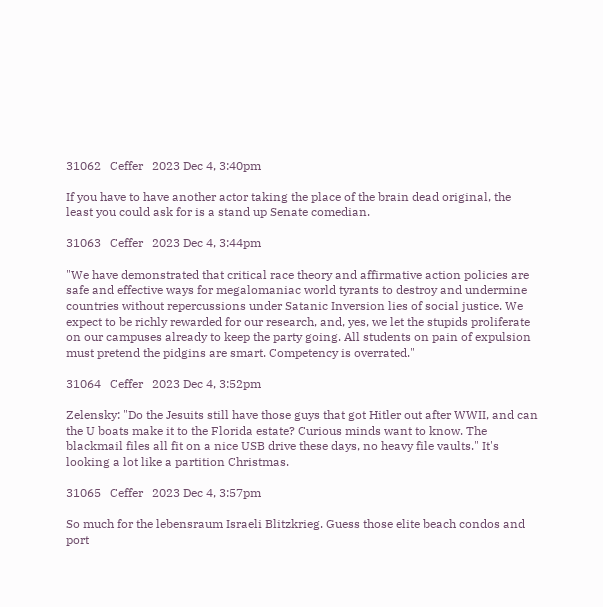31062   Ceffer   2023 Dec 4, 3:40pm

If you have to have another actor taking the place of the brain dead original, the least you could ask for is a stand up Senate comedian.

31063   Ceffer   2023 Dec 4, 3:44pm

"We have demonstrated that critical race theory and affirmative action policies are safe and effective ways for megalomaniac world tyrants to destroy and undermine countries without repercussions under Satanic Inversion lies of social justice. We expect to be richly rewarded for our research, and, yes, we let the stupids proliferate on our campuses already to keep the party going. All students on pain of expulsion must pretend the pidgins are smart. Competency is overrated."

31064   Ceffer   2023 Dec 4, 3:52pm

Zelensky: "Do the Jesuits still have those guys that got Hitler out after WWII, and can the U boats make it to the Florida estate? Curious minds want to know. The blackmail files all fit on a nice USB drive these days, no heavy file vaults." It's looking a lot like a partition Christmas.

31065   Ceffer   2023 Dec 4, 3:57pm

So much for the lebensraum Israeli Blitzkrieg. Guess those elite beach condos and port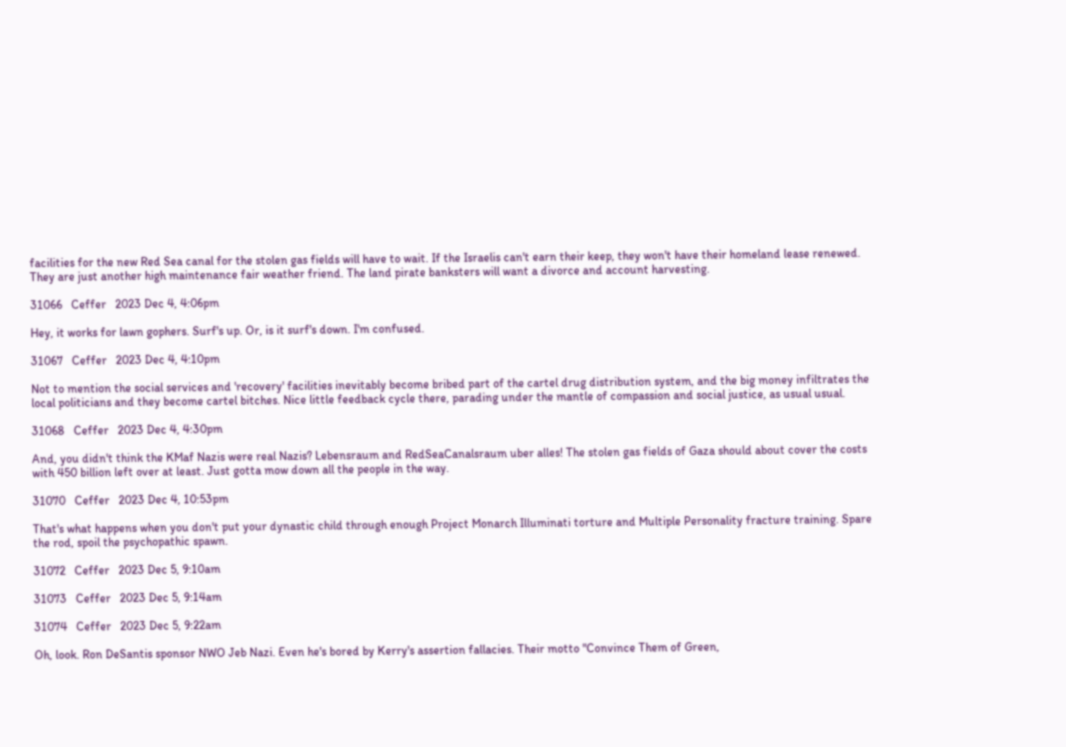facilities for the new Red Sea canal for the stolen gas fields will have to wait. If the Israelis can't earn their keep, they won't have their homeland lease renewed. They are just another high maintenance fair weather friend. The land pirate banksters will want a divorce and account harvesting.

31066   Ceffer   2023 Dec 4, 4:06pm

Hey, it works for lawn gophers. Surf's up. Or, is it surf's down. I'm confused.

31067   Ceffer   2023 Dec 4, 4:10pm

Not to mention the social services and 'recovery' facilities inevitably become bribed part of the cartel drug distribution system, and the big money infiltrates the local politicians and they become cartel bitches. Nice little feedback cycle there, parading under the mantle of compassion and social justice, as usual usual.

31068   Ceffer   2023 Dec 4, 4:30pm

And, you didn't think the KMaf Nazis were real Nazis? Lebensraum and RedSeaCanalsraum uber alles! The stolen gas fields of Gaza should about cover the costs with 450 billion left over at least. Just gotta mow down all the people in the way.

31070   Ceffer   2023 Dec 4, 10:53pm

That's what happens when you don't put your dynastic child through enough Project Monarch Illuminati torture and Multiple Personality fracture training. Spare the rod, spoil the psychopathic spawn.

31072   Ceffer   2023 Dec 5, 9:10am

31073   Ceffer   2023 Dec 5, 9:14am

31074   Ceffer   2023 Dec 5, 9:22am

Oh, look. Ron DeSantis sponsor NWO Jeb Nazi. Even he's bored by Kerry's assertion fallacies. Their motto "Convince Them of Green,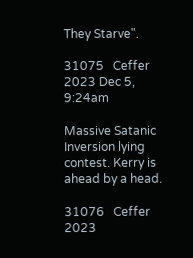They Starve".

31075   Ceffer   2023 Dec 5, 9:24am

Massive Satanic Inversion lying contest. Kerry is ahead by a head.

31076   Ceffer   2023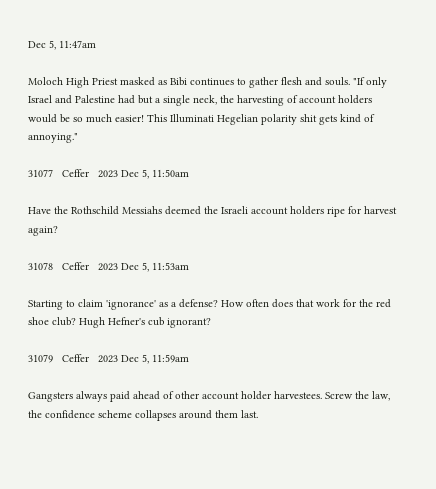Dec 5, 11:47am

Moloch High Priest masked as Bibi continues to gather flesh and souls. "If only Israel and Palestine had but a single neck, the harvesting of account holders would be so much easier! This Illuminati Hegelian polarity shit gets kind of annoying."

31077   Ceffer   2023 Dec 5, 11:50am

Have the Rothschild Messiahs deemed the Israeli account holders ripe for harvest again?

31078   Ceffer   2023 Dec 5, 11:53am

Starting to claim 'ignorance' as a defense? How often does that work for the red shoe club? Hugh Hefner's cub ignorant?

31079   Ceffer   2023 Dec 5, 11:59am

Gangsters always paid ahead of other account holder harvestees. Screw the law, the confidence scheme collapses around them last.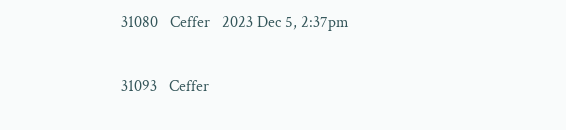31080   Ceffer   2023 Dec 5, 2:37pm

31093   Ceffer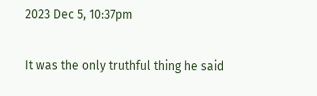2023 Dec 5, 10:37pm

It was the only truthful thing he said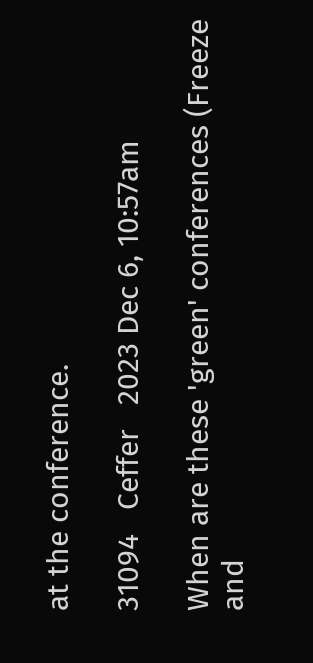at the conference.

31094   Ceffer   2023 Dec 6, 10:57am

When are these 'green' conferences (Freeze and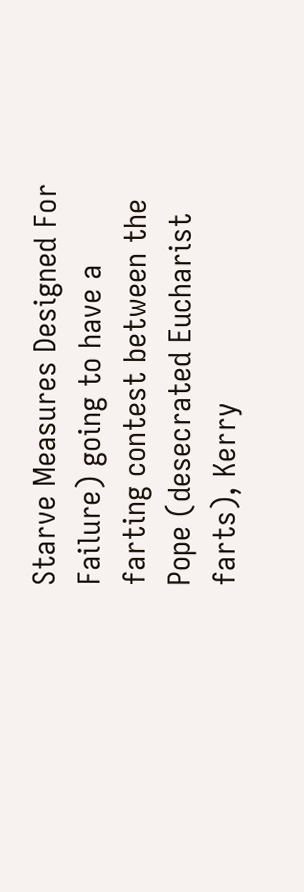Starve Measures Designed For Failure) going to have a farting contest between the Pope (desecrated Eucharist farts), Kerry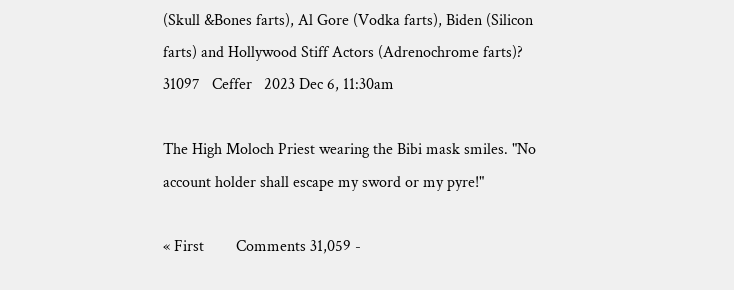(Skull &Bones farts), Al Gore (Vodka farts), Biden (Silicon farts) and Hollywood Stiff Actors (Adrenochrome farts)?
31097   Ceffer   2023 Dec 6, 11:30am

The High Moloch Priest wearing the Bibi mask smiles. "No account holder shall escape my sword or my pyre!"

« First        Comments 31,059 -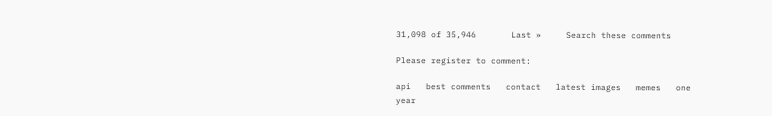31,098 of 35,946       Last »     Search these comments

Please register to comment:

api   best comments   contact   latest images   memes   one year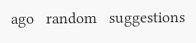ago   random   suggestions